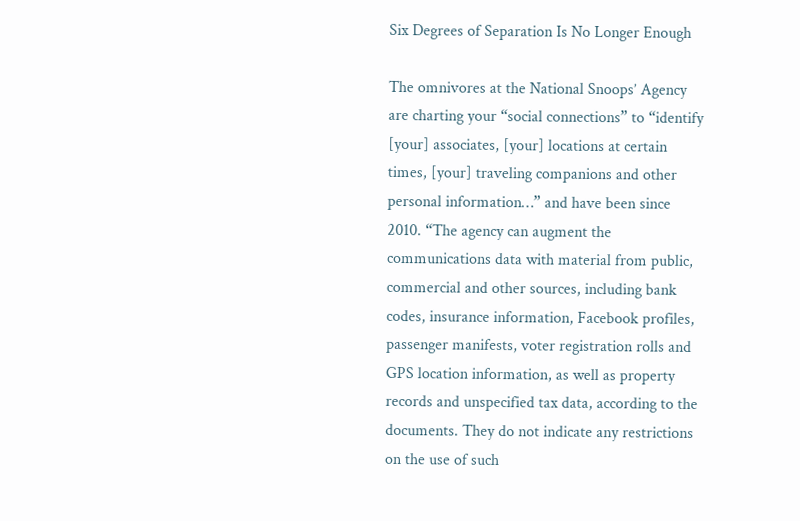Six Degrees of Separation Is No Longer Enough

The omnivores at the National Snoops’ Agency are charting your “social connections” to “identify [your] associates, [your] locations at certain times, [your] traveling companions and other personal information…” and have been since 2010. “The agency can augment the communications data with material from public, commercial and other sources, including bank codes, insurance information, Facebook profiles, passenger manifests, voter registration rolls and GPS location information, as well as property records and unspecified tax data, according to the documents. They do not indicate any restrictions on the use of such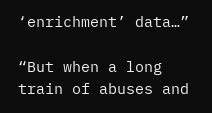‘enrichment’ data…”

“But when a long train of abuses and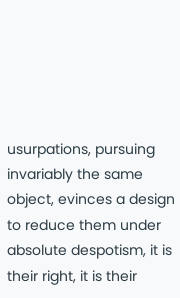usurpations, pursuing invariably the same object, evinces a design to reduce them under absolute despotism, it is their right, it is their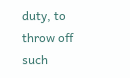duty, to throw off such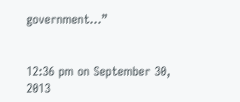government…”


12:36 pm on September 30, 2013